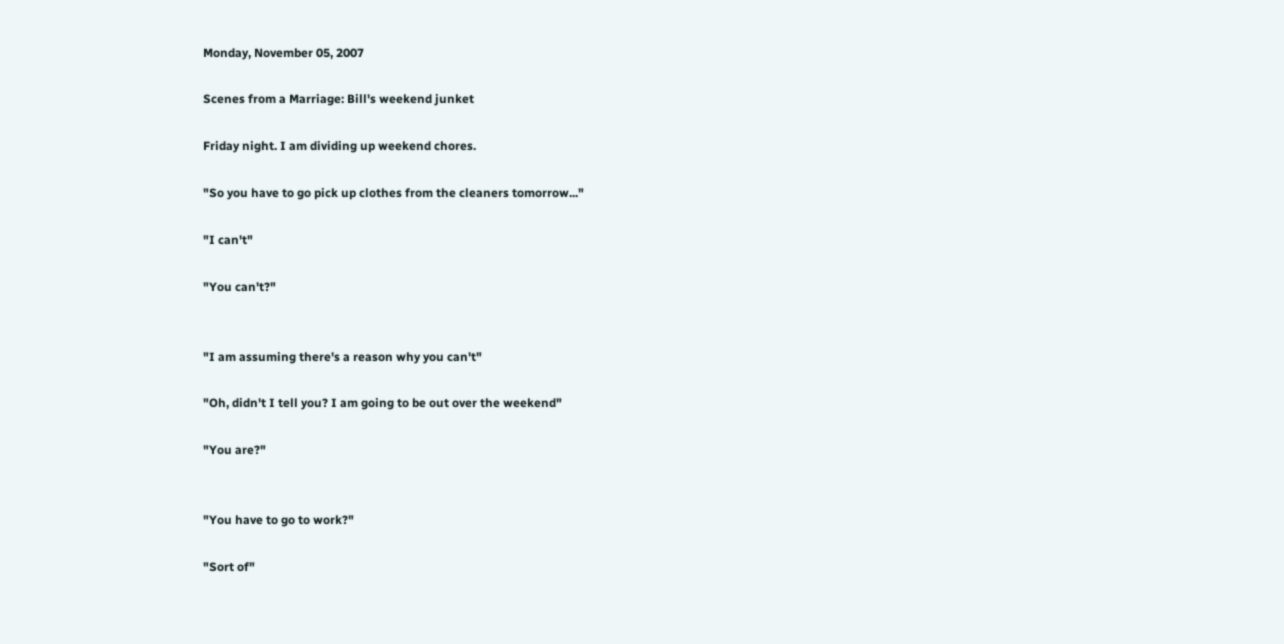Monday, November 05, 2007

Scenes from a Marriage: Bill's weekend junket

Friday night. I am dividing up weekend chores.

"So you have to go pick up clothes from the cleaners tomorrow..."

"I can't"

"You can't?"


"I am assuming there's a reason why you can't"

"Oh, didn't I tell you? I am going to be out over the weekend"

"You are?"


"You have to go to work?"

"Sort of"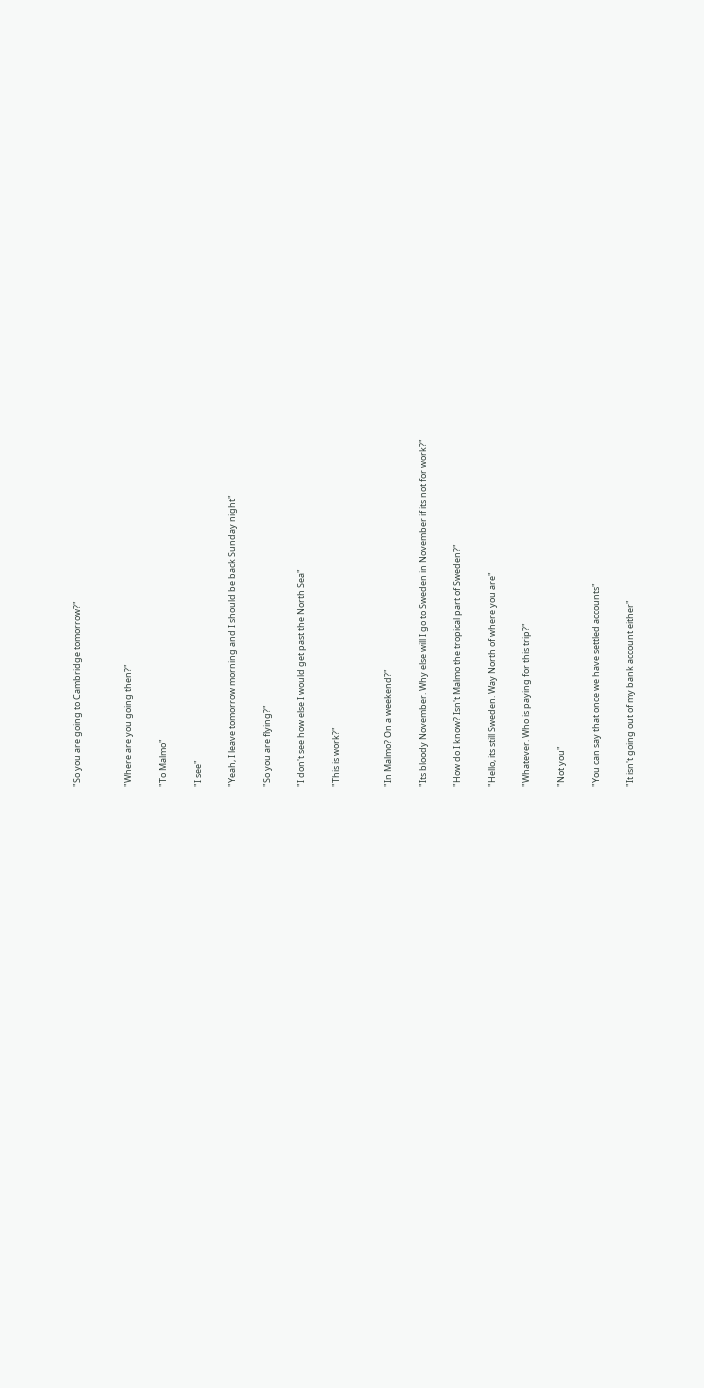"So you are going to Cambridge tomorrow?"


"Where are you going then?"

"To Malmo"

"I see"

"Yeah, I leave tomorrow morning and I should be back Sunday night"

"So you are flying?"

"I don't see how else I would get past the North Sea"

"This is work?"


"In Malmo? On a weekend?"

"Its bloody November. Why else will I go to Sweden in November if its not for work?"

"How do I know? Isn't Malmo the tropical part of Sweden?"

"Hello, its still Sweden. Way North of where you are"

"Whatever. Who is paying for this trip?"

"Not you"

"You can say that once we have settled accounts"

"It isn't going out of my bank account either"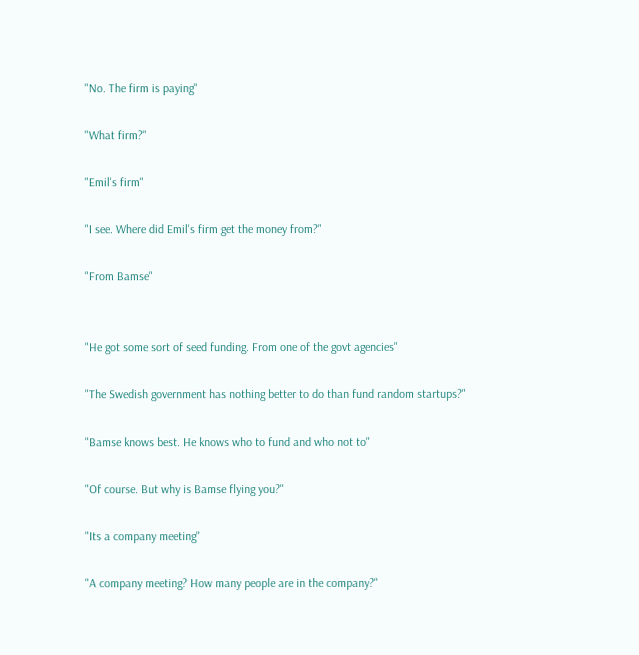"No. The firm is paying"

"What firm?"

"Emil's firm"

"I see. Where did Emil's firm get the money from?"

"From Bamse"


"He got some sort of seed funding. From one of the govt agencies"

"The Swedish government has nothing better to do than fund random startups?"

"Bamse knows best. He knows who to fund and who not to"

"Of course. But why is Bamse flying you?"

"Its a company meeting"

"A company meeting? How many people are in the company?"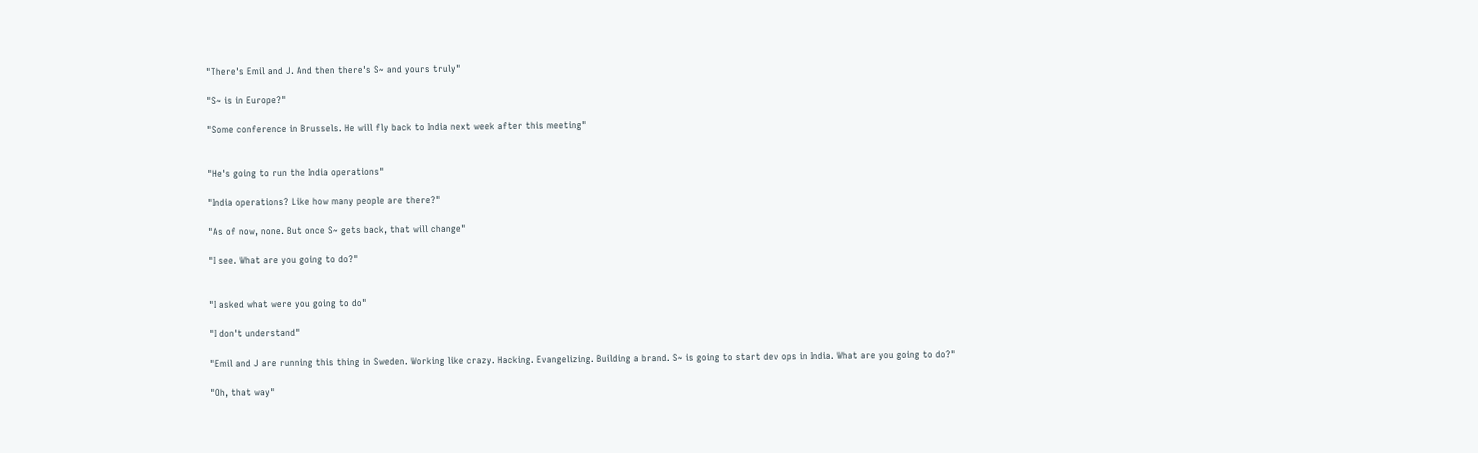"There's Emil and J. And then there's S~ and yours truly"

"S~ is in Europe?"

"Some conference in Brussels. He will fly back to India next week after this meeting"


"He's going to run the India operations"

"India operations? Like how many people are there?"

"As of now, none. But once S~ gets back, that will change"

"I see. What are you going to do?"


"I asked what were you going to do"

"I don't understand"

"Emil and J are running this thing in Sweden. Working like crazy. Hacking. Evangelizing. Building a brand. S~ is going to start dev ops in India. What are you going to do?"

"Oh, that way"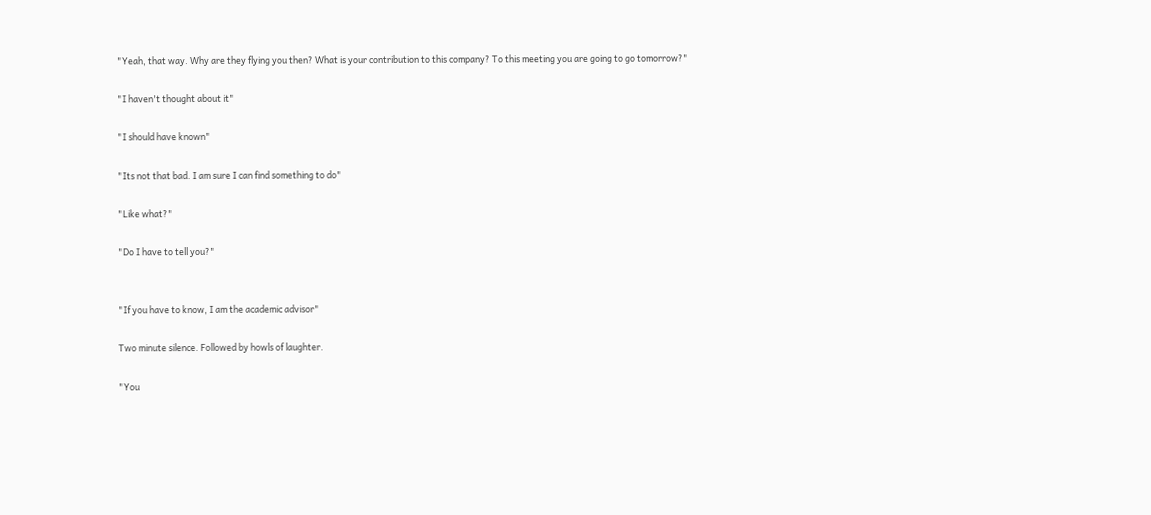"Yeah, that way. Why are they flying you then? What is your contribution to this company? To this meeting you are going to go tomorrow?"

"I haven't thought about it"

"I should have known"

"Its not that bad. I am sure I can find something to do"

"Like what?"

"Do I have to tell you?"


"If you have to know, I am the academic advisor"

Two minute silence. Followed by howls of laughter.

"You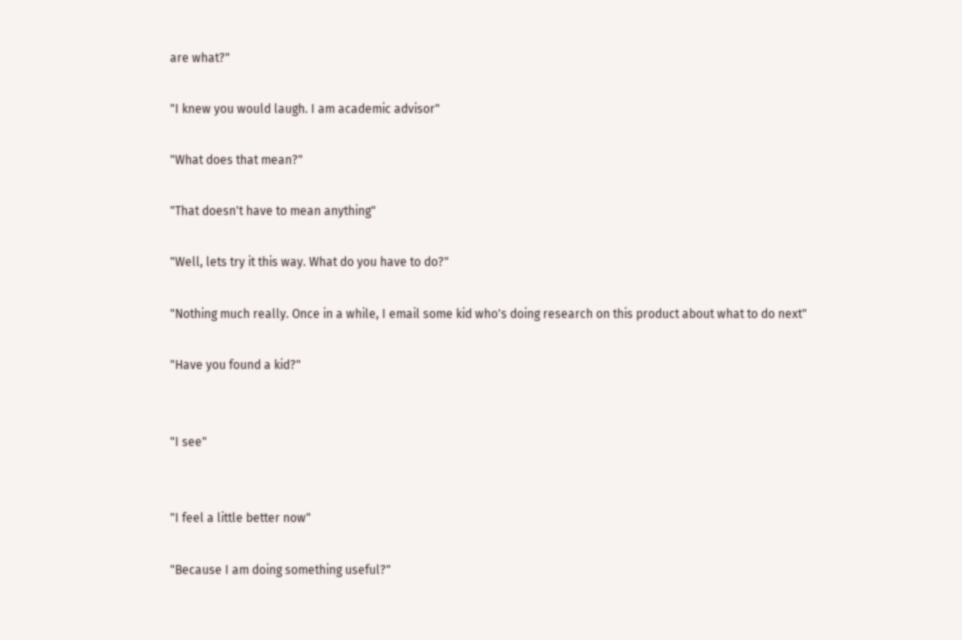are what?"

"I knew you would laugh. I am academic advisor"

"What does that mean?"

"That doesn't have to mean anything"

"Well, lets try it this way. What do you have to do?"

"Nothing much really. Once in a while, I email some kid who's doing research on this product about what to do next"

"Have you found a kid?"


"I see"


"I feel a little better now"

"Because I am doing something useful?"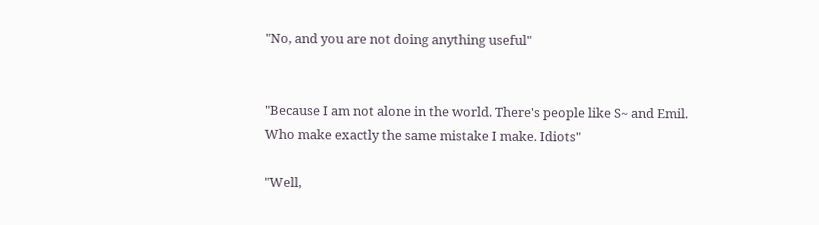"No, and you are not doing anything useful"


"Because I am not alone in the world. There's people like S~ and Emil. Who make exactly the same mistake I make. Idiots"

"Well,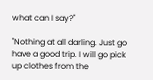what can I say?"

"Nothing at all darling. Just go have a good trip. I will go pick up clothes from the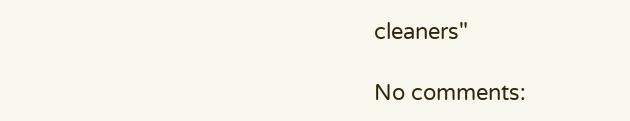cleaners"

No comments: